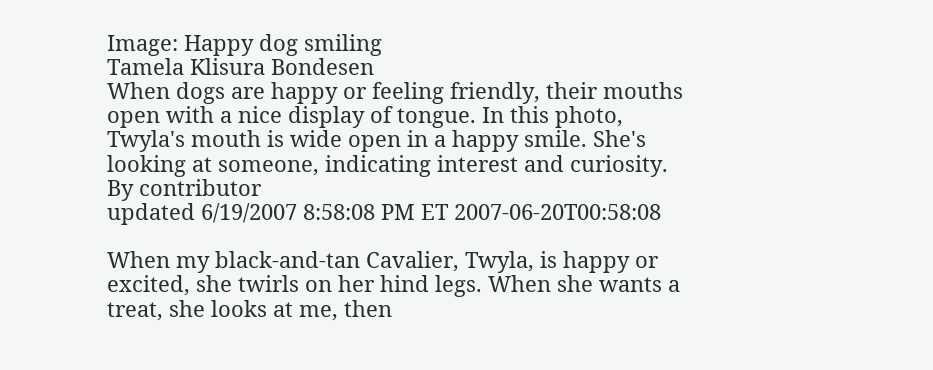Image: Happy dog smiling
Tamela Klisura Bondesen
When dogs are happy or feeling friendly, their mouths open with a nice display of tongue. In this photo, Twyla's mouth is wide open in a happy smile. She's looking at someone, indicating interest and curiosity.
By contributor
updated 6/19/2007 8:58:08 PM ET 2007-06-20T00:58:08

When my black-and-tan Cavalier, Twyla, is happy or excited, she twirls on her hind legs. When she wants a treat, she looks at me, then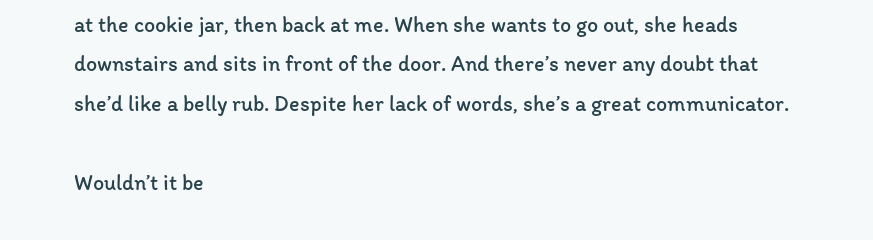at the cookie jar, then back at me. When she wants to go out, she heads downstairs and sits in front of the door. And there’s never any doubt that she’d like a belly rub. Despite her lack of words, she’s a great communicator.

Wouldn’t it be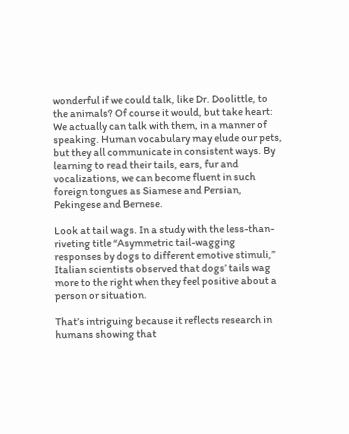wonderful if we could talk, like Dr. Doolittle, to the animals? Of course it would, but take heart: We actually can talk with them, in a manner of speaking. Human vocabulary may elude our pets, but they all communicate in consistent ways. By learning to read their tails, ears, fur and vocalizations, we can become fluent in such foreign tongues as Siamese and Persian, Pekingese and Bernese.

Look at tail wags. In a study with the less-than-riveting title “Asymmetric tail-wagging responses by dogs to different emotive stimuli,” Italian scientists observed that dogs’ tails wag more to the right when they feel positive about a person or situation.

That’s intriguing because it reflects research in humans showing that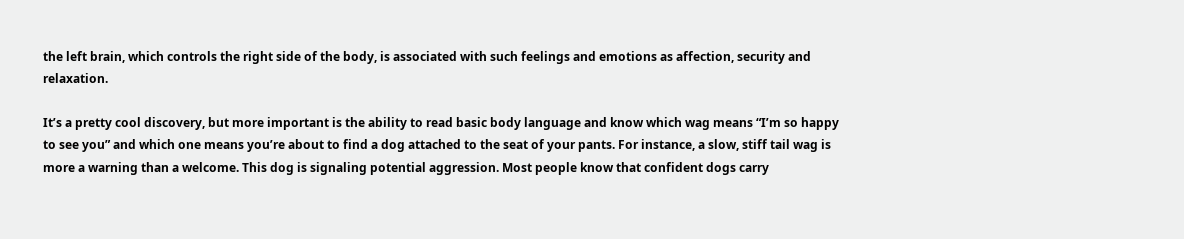the left brain, which controls the right side of the body, is associated with such feelings and emotions as affection, security and relaxation.

It’s a pretty cool discovery, but more important is the ability to read basic body language and know which wag means “I’m so happy to see you” and which one means you’re about to find a dog attached to the seat of your pants. For instance, a slow, stiff tail wag is more a warning than a welcome. This dog is signaling potential aggression. Most people know that confident dogs carry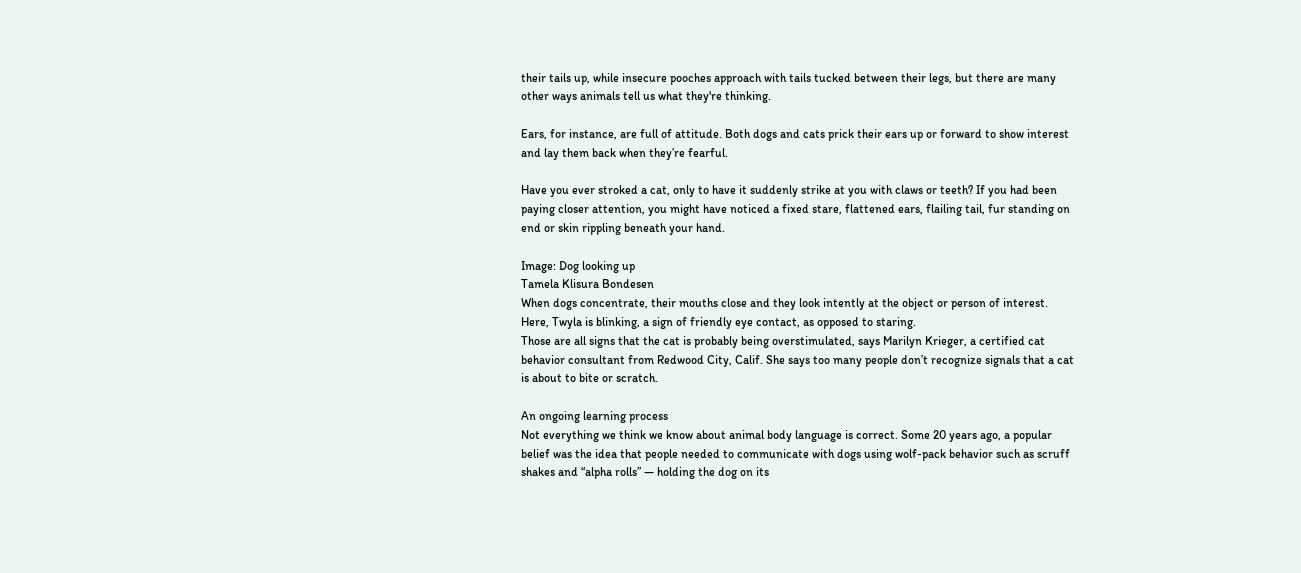their tails up, while insecure pooches approach with tails tucked between their legs, but there are many other ways animals tell us what they're thinking.

Ears, for instance, are full of attitude. Both dogs and cats prick their ears up or forward to show interest and lay them back when they’re fearful.

Have you ever stroked a cat, only to have it suddenly strike at you with claws or teeth? If you had been paying closer attention, you might have noticed a fixed stare, flattened ears, flailing tail, fur standing on end or skin rippling beneath your hand.

Image: Dog looking up
Tamela Klisura Bondesen
When dogs concentrate, their mouths close and they look intently at the object or person of interest. Here, Twyla is blinking, a sign of friendly eye contact, as opposed to staring.
Those are all signs that the cat is probably being overstimulated, says Marilyn Krieger, a certified cat behavior consultant from Redwood City, Calif. She says too many people don’t recognize signals that a cat is about to bite or scratch.

An ongoing learning process
Not everything we think we know about animal body language is correct. Some 20 years ago, a popular belief was the idea that people needed to communicate with dogs using wolf-pack behavior such as scruff shakes and “alpha rolls” — holding the dog on its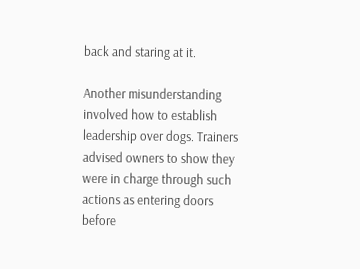back and staring at it.

Another misunderstanding involved how to establish leadership over dogs. Trainers advised owners to show they were in charge through such actions as entering doors before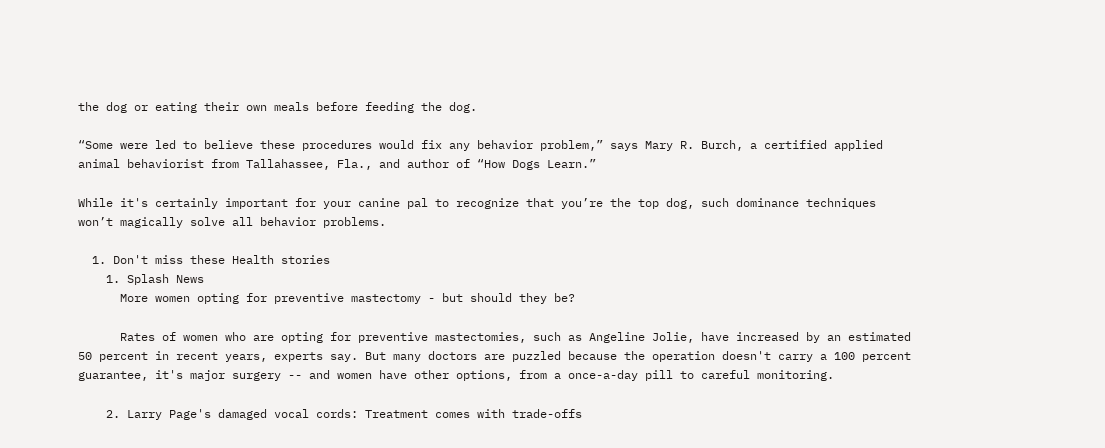the dog or eating their own meals before feeding the dog.

“Some were led to believe these procedures would fix any behavior problem,” says Mary R. Burch, a certified applied animal behaviorist from Tallahassee, Fla., and author of “How Dogs Learn.”

While it's certainly important for your canine pal to recognize that you’re the top dog, such dominance techniques won’t magically solve all behavior problems.

  1. Don't miss these Health stories
    1. Splash News
      More women opting for preventive mastectomy - but should they be?

      Rates of women who are opting for preventive mastectomies, such as Angeline Jolie, have increased by an estimated 50 percent in recent years, experts say. But many doctors are puzzled because the operation doesn't carry a 100 percent guarantee, it's major surgery -- and women have other options, from a once-a-day pill to careful monitoring.

    2. Larry Page's damaged vocal cords: Treatment comes with trade-offs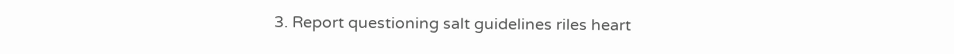3. Report questioning salt guidelines riles heart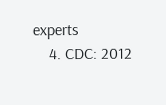experts
    4. CDC: 2012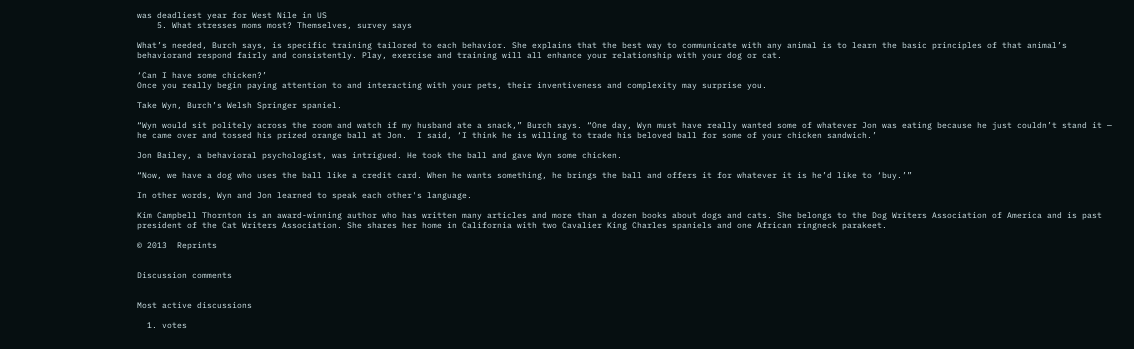was deadliest year for West Nile in US
    5. What stresses moms most? Themselves, survey says

What’s needed, Burch says, is specific training tailored to each behavior. She explains that the best way to communicate with any animal is to learn the basic principles of that animal’s behaviorand respond fairly and consistently. Play, exercise and training will all enhance your relationship with your dog or cat.

‘Can I have some chicken?’
Once you really begin paying attention to and interacting with your pets, their inventiveness and complexity may surprise you.

Take Wyn, Burch’s Welsh Springer spaniel.

“Wyn would sit politely across the room and watch if my husband ate a snack,” Burch says. “One day, Wyn must have really wanted some of whatever Jon was eating because he just couldn’t stand it — he came over and tossed his prized orange ball at Jon.  I said, ‘I think he is willing to trade his beloved ball for some of your chicken sandwich.’

Jon Bailey, a behavioral psychologist, was intrigued. He took the ball and gave Wyn some chicken.

“Now, we have a dog who uses the ball like a credit card. When he wants something, he brings the ball and offers it for whatever it is he’d like to ‘buy.’”

In other words, Wyn and Jon learned to speak each other's language.

Kim Campbell Thornton is an award-winning author who has written many articles and more than a dozen books about dogs and cats. She belongs to the Dog Writers Association of America and is past president of the Cat Writers Association. She shares her home in California with two Cavalier King Charles spaniels and one African ringneck parakeet.

© 2013  Reprints


Discussion comments


Most active discussions

  1. votes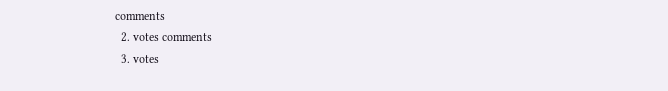comments
  2. votes comments
  3. votes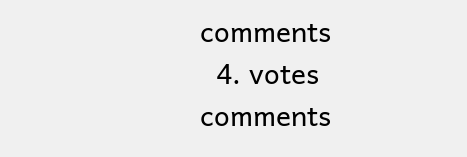comments
  4. votes comments